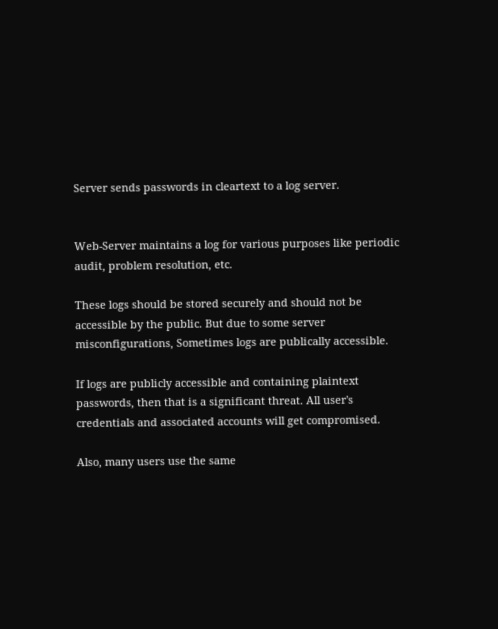Server sends passwords in cleartext to a log server.


Web-Server maintains a log for various purposes like periodic audit, problem resolution, etc.

These logs should be stored securely and should not be accessible by the public. But due to some server misconfigurations, Sometimes logs are publically accessible.

If logs are publicly accessible and containing plaintext passwords, then that is a significant threat. All user's credentials and associated accounts will get compromised.

Also, many users use the same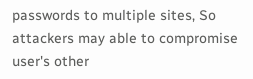passwords to multiple sites, So attackers may able to compromise user's other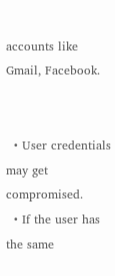accounts like Gmail, Facebook.


  • User credentials may get compromised.
  • If the user has the same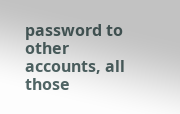password to other accounts, all those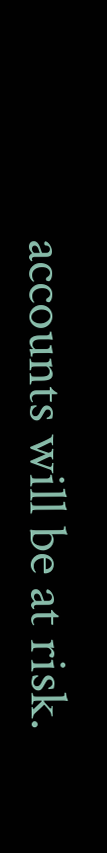accounts will be at risk.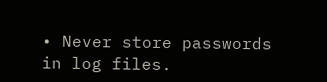• Never store passwords in log files.